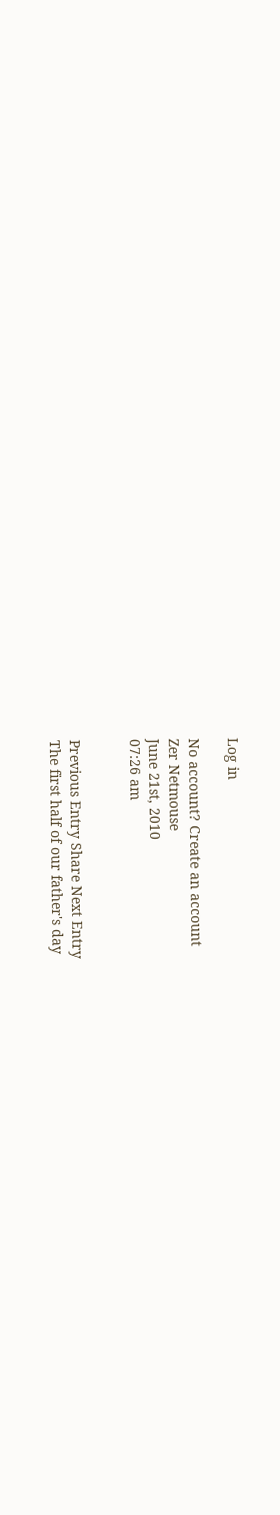Log in

No account? Create an account
Zer Netmouse
June 21st, 2010
07:26 am


Previous Entry Share Next Entry
The first half of our father's day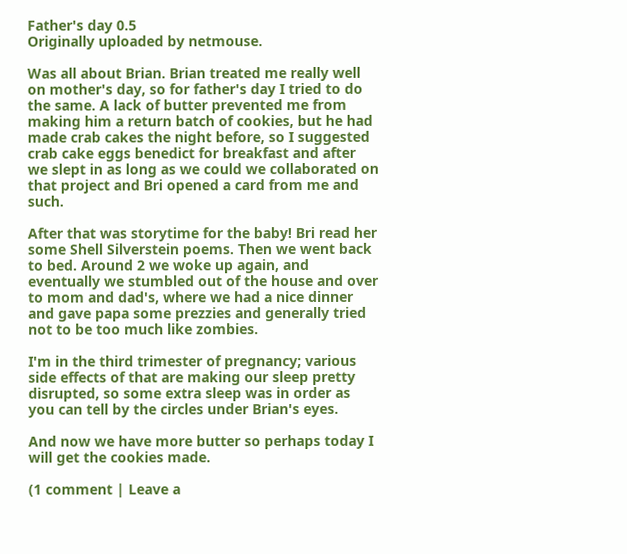Father's day 0.5
Originally uploaded by netmouse.

Was all about Brian. Brian treated me really well on mother's day, so for father's day I tried to do the same. A lack of butter prevented me from making him a return batch of cookies, but he had made crab cakes the night before, so I suggested crab cake eggs benedict for breakfast and after we slept in as long as we could we collaborated on that project and Bri opened a card from me and such.

After that was storytime for the baby! Bri read her some Shell Silverstein poems. Then we went back to bed. Around 2 we woke up again, and eventually we stumbled out of the house and over to mom and dad's, where we had a nice dinner and gave papa some prezzies and generally tried not to be too much like zombies.

I'm in the third trimester of pregnancy; various side effects of that are making our sleep pretty disrupted, so some extra sleep was in order as you can tell by the circles under Brian's eyes.

And now we have more butter so perhaps today I will get the cookies made.

(1 comment | Leave a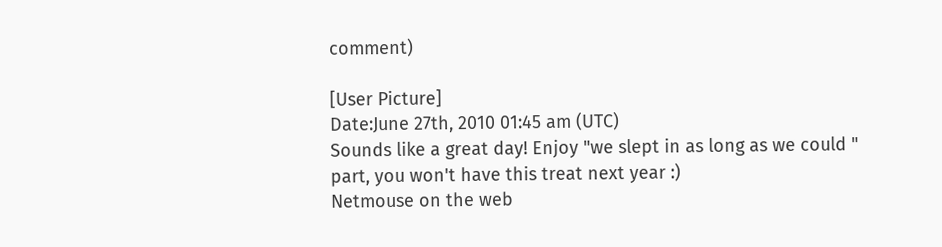comment)

[User Picture]
Date:June 27th, 2010 01:45 am (UTC)
Sounds like a great day! Enjoy "we slept in as long as we could " part, you won't have this treat next year :)
Netmouse on the web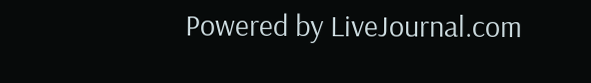Powered by LiveJournal.com